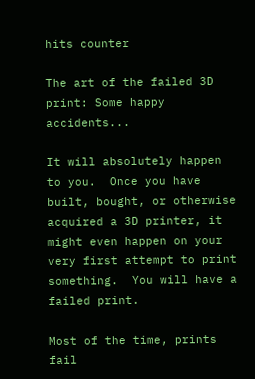hits counter

The art of the failed 3D print: Some happy accidents...

It will absolutely happen to you.  Once you have built, bought, or otherwise acquired a 3D printer, it might even happen on your very first attempt to print something.  You will have a failed print.

Most of the time, prints fail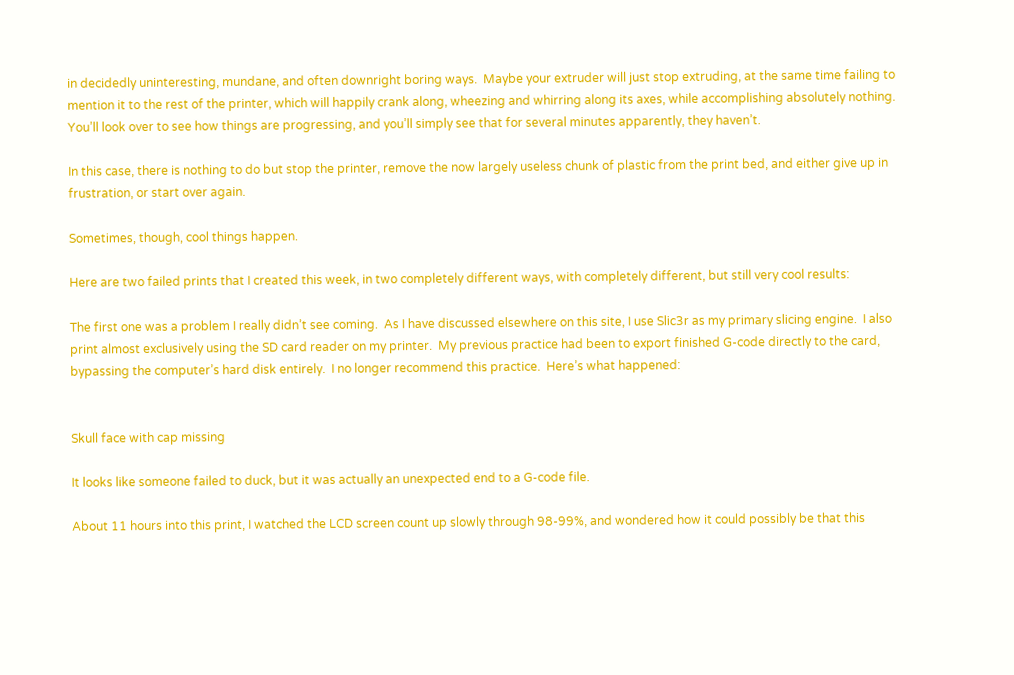in decidedly uninteresting, mundane, and often downright boring ways.  Maybe your extruder will just stop extruding, at the same time failing to mention it to the rest of the printer, which will happily crank along, wheezing and whirring along its axes, while accomplishing absolutely nothing. You’ll look over to see how things are progressing, and you’ll simply see that for several minutes apparently, they haven’t.

In this case, there is nothing to do but stop the printer, remove the now largely useless chunk of plastic from the print bed, and either give up in frustration, or start over again.

Sometimes, though, cool things happen.

Here are two failed prints that I created this week, in two completely different ways, with completely different, but still very cool results:

The first one was a problem I really didn’t see coming.  As I have discussed elsewhere on this site, I use Slic3r as my primary slicing engine.  I also print almost exclusively using the SD card reader on my printer.  My previous practice had been to export finished G-code directly to the card, bypassing the computer’s hard disk entirely.  I no longer recommend this practice.  Here’s what happened:


Skull face with cap missing

It looks like someone failed to duck, but it was actually an unexpected end to a G-code file.

About 11 hours into this print, I watched the LCD screen count up slowly through 98-99%, and wondered how it could possibly be that this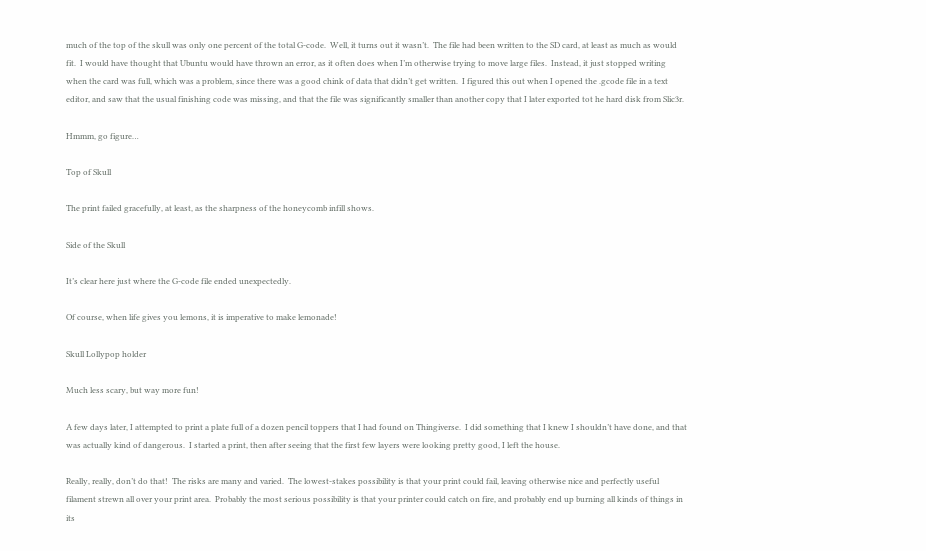much of the top of the skull was only one percent of the total G-code.  Well, it turns out it wasn’t.  The file had been written to the SD card, at least as much as would fit.  I would have thought that Ubuntu would have thrown an error, as it often does when I’m otherwise trying to move large files.  Instead, it just stopped writing when the card was full, which was a problem, since there was a good chink of data that didn’t get written.  I figured this out when I opened the .gcode file in a text editor, and saw that the usual finishing code was missing, and that the file was significantly smaller than another copy that I later exported tot he hard disk from Slic3r.

Hmmm, go figure…

Top of Skull

The print failed gracefully, at least, as the sharpness of the honeycomb infill shows.

Side of the Skull

It’s clear here just where the G-code file ended unexpectedly.

Of course, when life gives you lemons, it is imperative to make lemonade!

Skull Lollypop holder

Much less scary, but way more fun!

A few days later, I attempted to print a plate full of a dozen pencil toppers that I had found on Thingiverse.  I did something that I knew I shouldn’t have done, and that was actually kind of dangerous.  I started a print, then after seeing that the first few layers were looking pretty good, I left the house.

Really, really, don’t do that!  The risks are many and varied.  The lowest-stakes possibility is that your print could fail, leaving otherwise nice and perfectly useful filament strewn all over your print area.  Probably the most serious possibility is that your printer could catch on fire, and probably end up burning all kinds of things in its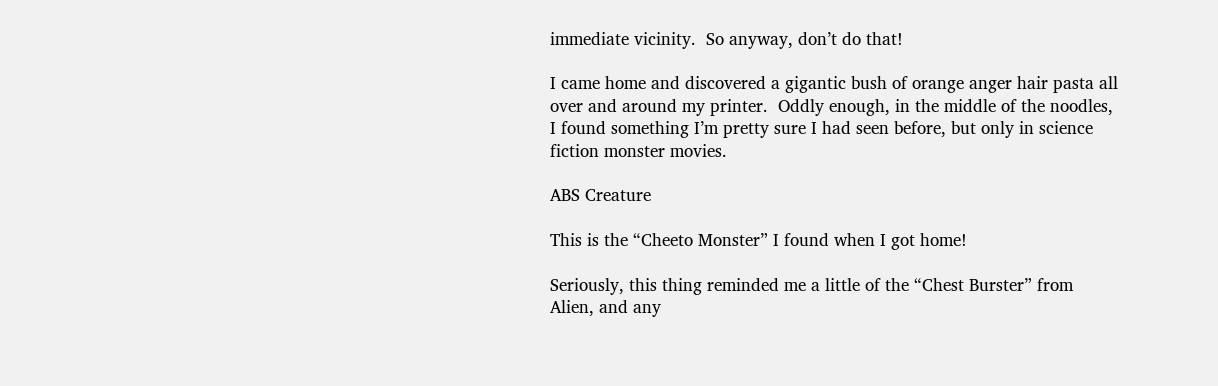immediate vicinity.  So anyway, don’t do that!

I came home and discovered a gigantic bush of orange anger hair pasta all over and around my printer.  Oddly enough, in the middle of the noodles, I found something I’m pretty sure I had seen before, but only in science fiction monster movies.

ABS Creature

This is the “Cheeto Monster” I found when I got home!

Seriously, this thing reminded me a little of the “Chest Burster” from Alien, and any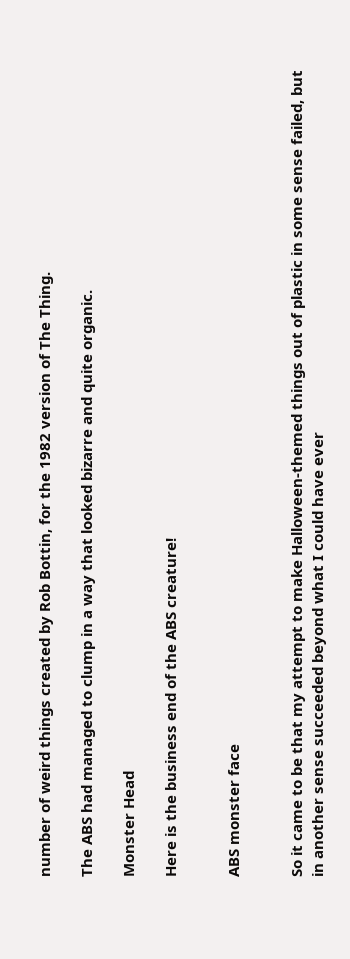number of weird things created by Rob Bottin, for the 1982 version of The Thing.

The ABS had managed to clump in a way that looked bizarre and quite organic.

Monster Head

Here is the business end of the ABS creature!


ABS monster face


So it came to be that my attempt to make Halloween-themed things out of plastic in some sense failed, but in another sense succeeded beyond what I could have ever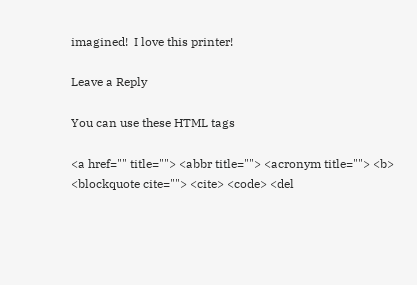imagined!  I love this printer!

Leave a Reply

You can use these HTML tags

<a href="" title=""> <abbr title=""> <acronym title=""> <b> <blockquote cite=""> <cite> <code> <del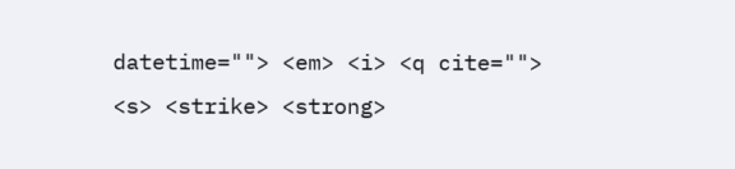datetime=""> <em> <i> <q cite=""> <s> <strike> <strong>